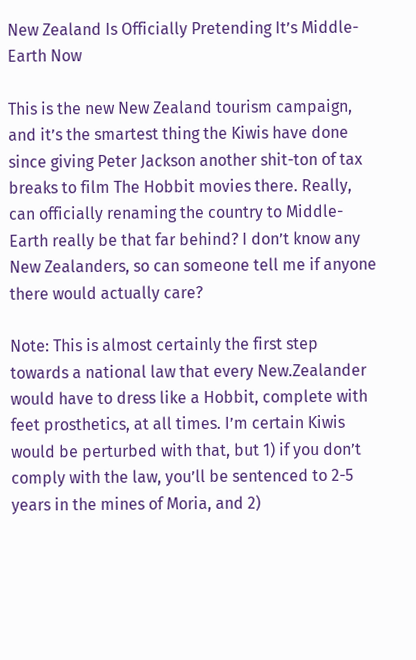New Zealand Is Officially Pretending It’s Middle-Earth Now

This is the new New Zealand tourism campaign, and it’s the smartest thing the Kiwis have done since giving Peter Jackson another shit-ton of tax breaks to film The Hobbit movies there. Really, can officially renaming the country to Middle-Earth really be that far behind? I don’t know any New Zealanders, so can someone tell me if anyone there would actually care?

Note: This is almost certainly the first step towards a national law that every New.Zealander would have to dress like a Hobbit, complete with feet prosthetics, at all times. I’m certain Kiwis would be perturbed with that, but 1) if you don’t comply with the law, you’ll be sentenced to 2-5 years in the mines of Moria, and 2)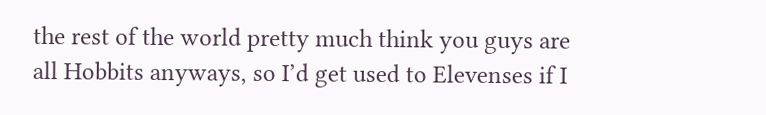the rest of the world pretty much think you guys are all Hobbits anyways, so I’d get used to Elevenses if I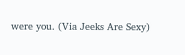were you. (Via Jeeks Are Sexy)